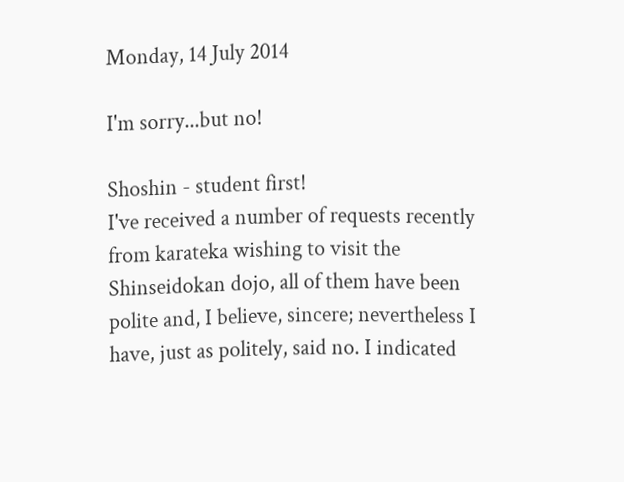Monday, 14 July 2014

I'm sorry...but no!

Shoshin - student first!
I've received a number of requests recently from karateka wishing to visit the Shinseidokan dojo, all of them have been polite and, I believe, sincere; nevertheless I have, just as politely, said no. I indicated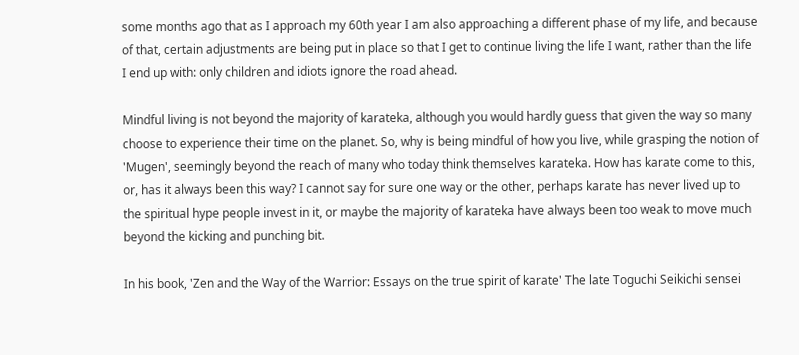some months ago that as I approach my 60th year I am also approaching a different phase of my life, and because of that, certain adjustments are being put in place so that I get to continue living the life I want, rather than the life I end up with: only children and idiots ignore the road ahead.

Mindful living is not beyond the majority of karateka, although you would hardly guess that given the way so many choose to experience their time on the planet. So, why is being mindful of how you live, while grasping the notion of 'Mugen', seemingly beyond the reach of many who today think themselves karateka. How has karate come to this, or, has it always been this way? I cannot say for sure one way or the other, perhaps karate has never lived up to the spiritual hype people invest in it, or maybe the majority of karateka have always been too weak to move much beyond the kicking and punching bit.

In his book, 'Zen and the Way of the Warrior: Essays on the true spirit of karate' The late Toguchi Seikichi sensei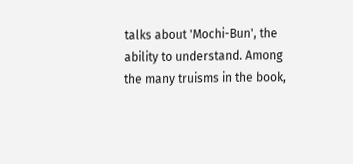talks about 'Mochi-Bun', the ability to understand. Among the many truisms in the book,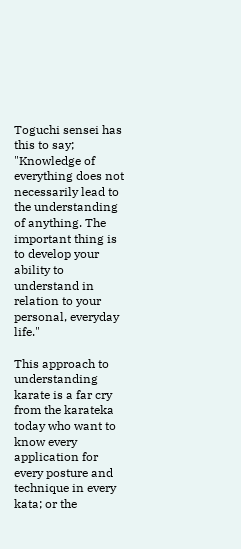Toguchi sensei has this to say; "Knowledge of everything does not necessarily lead to the understanding of anything. The important thing is to develop your ability to understand in relation to your personal, everyday life."

This approach to understanding karate is a far cry from the karateka today who want to know every application for every posture and technique in every kata; or the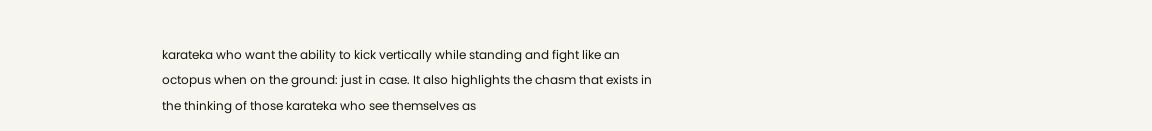karateka who want the ability to kick vertically while standing and fight like an octopus when on the ground: just in case. It also highlights the chasm that exists in the thinking of those karateka who see themselves as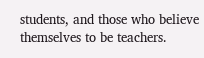students, and those who believe themselves to be teachers.